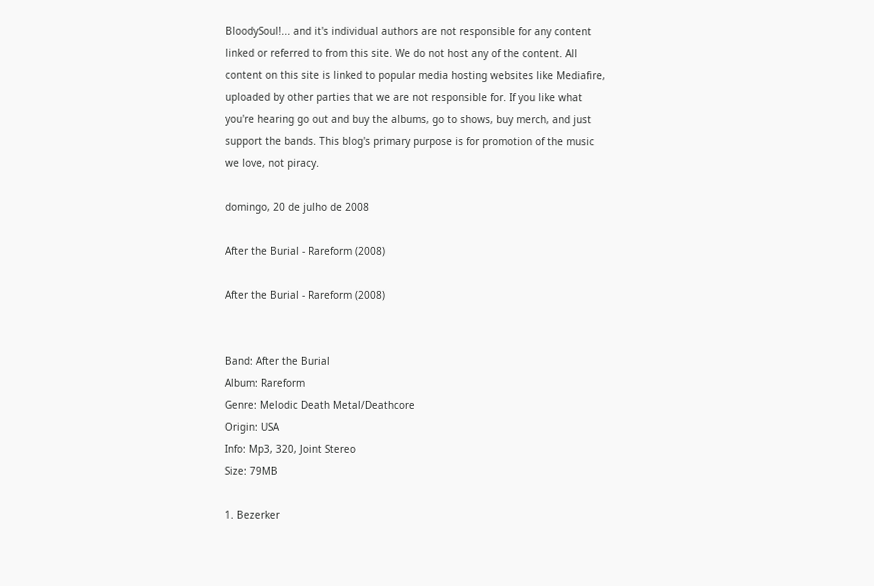BloodySoul!... and it's individual authors are not responsible for any content linked or referred to from this site. We do not host any of the content. All content on this site is linked to popular media hosting websites like Mediafire, uploaded by other parties that we are not responsible for. If you like what you're hearing go out and buy the albums, go to shows, buy merch, and just support the bands. This blog's primary purpose is for promotion of the music we love, not piracy.

domingo, 20 de julho de 2008

After the Burial - Rareform (2008)

After the Burial - Rareform (2008)


Band: After the Burial
Album: Rareform
Genre: Melodic Death Metal/Deathcore
Origin: USA
Info: Mp3, 320, Joint Stereo
Size: 79MB

1. Bezerker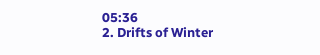05:36
2. Drifts of Winter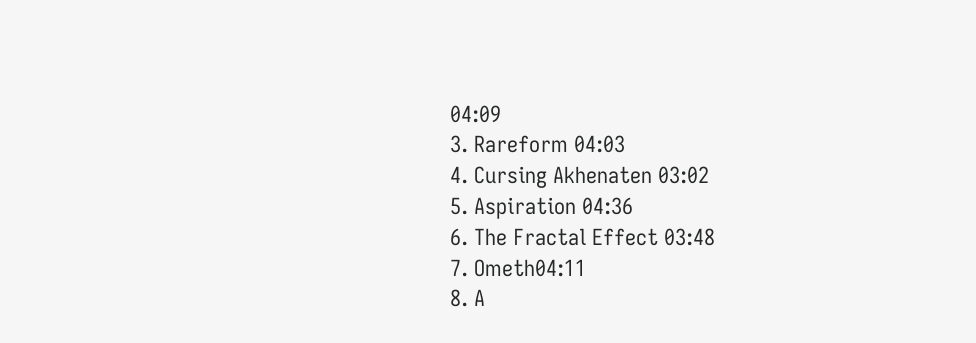04:09
3. Rareform 04:03
4. Cursing Akhenaten 03:02
5. Aspiration 04:36
6. The Fractal Effect 03:48
7. Ometh04:11
8. A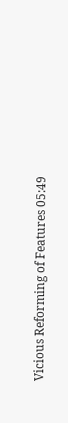Vicious Reforming of Features 05:49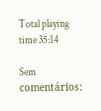Total playing time 35:14

Sem comentários: